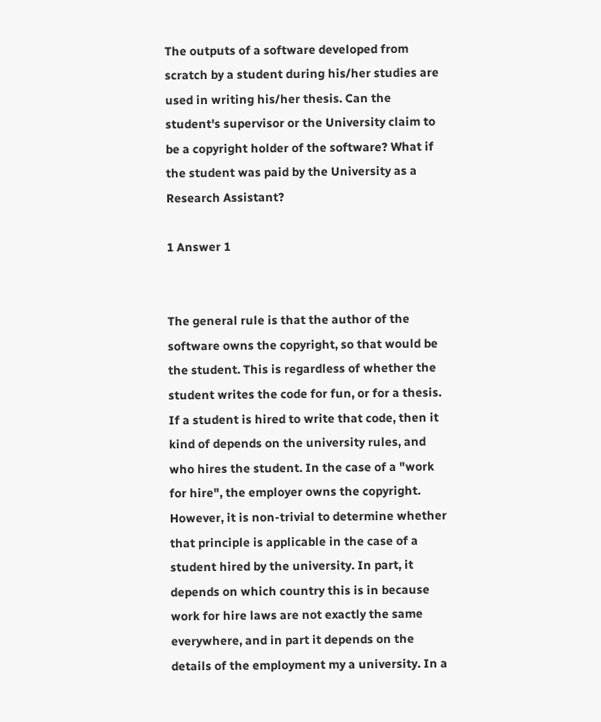The outputs of a software developed from scratch by a student during his/her studies are used in writing his/her thesis. Can the student's supervisor or the University claim to be a copyright holder of the software? What if the student was paid by the University as a Research Assistant?

1 Answer 1


The general rule is that the author of the software owns the copyright, so that would be the student. This is regardless of whether the student writes the code for fun, or for a thesis. If a student is hired to write that code, then it kind of depends on the university rules, and who hires the student. In the case of a "work for hire", the employer owns the copyright. However, it is non-trivial to determine whether that principle is applicable in the case of a student hired by the university. In part, it depends on which country this is in because work for hire laws are not exactly the same everywhere, and in part it depends on the details of the employment my a university. In a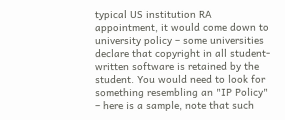typical US institution RA appointment, it would come down to university policy – some universities declare that copyright in all student-written software is retained by the student. You would need to look for something resembling an "IP Policy" – here is a sample, note that such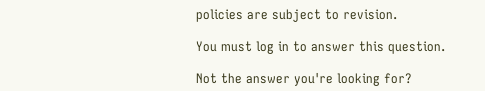policies are subject to revision.

You must log in to answer this question.

Not the answer you're looking for?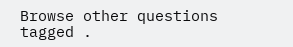Browse other questions tagged .